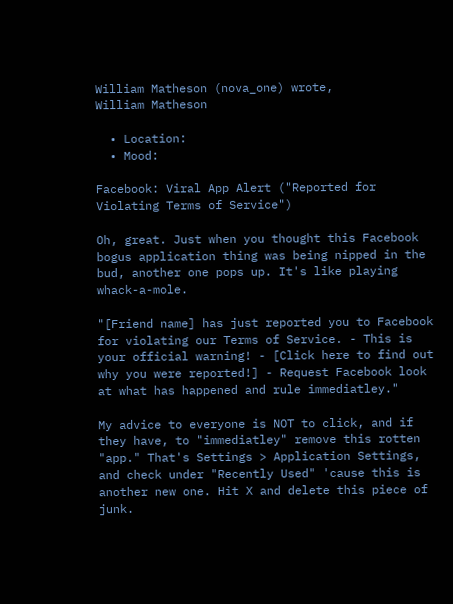William Matheson (nova_one) wrote,
William Matheson

  • Location:
  • Mood:

Facebook: Viral App Alert ("Reported for Violating Terms of Service")

Oh, great. Just when you thought this Facebook bogus application thing was being nipped in the bud, another one pops up. It's like playing whack-a-mole.

"[Friend name] has just reported you to Facebook for violating our Terms of Service. - This is your official warning! - [Click here to find out why you were reported!] - Request Facebook look at what has happened and rule immediatley."

My advice to everyone is NOT to click, and if they have, to "immediatley" remove this rotten "app." That's Settings > Application Settings, and check under "Recently Used" 'cause this is another new one. Hit X and delete this piece of junk.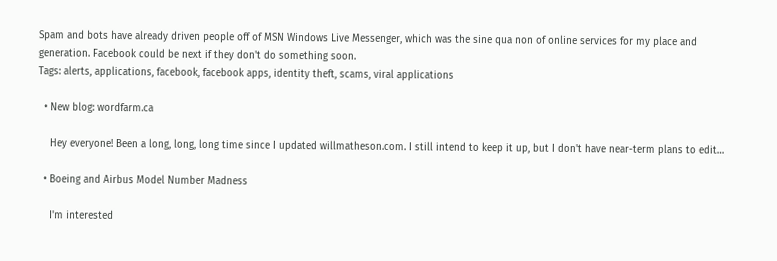Spam and bots have already driven people off of MSN Windows Live Messenger, which was the sine qua non of online services for my place and generation. Facebook could be next if they don't do something soon.
Tags: alerts, applications, facebook, facebook apps, identity theft, scams, viral applications

  • New blog: wordfarm.ca

    Hey everyone! Been a long, long, long time since I updated willmatheson.com. I still intend to keep it up, but I don't have near-term plans to edit…

  • Boeing and Airbus Model Number Madness

    I'm interested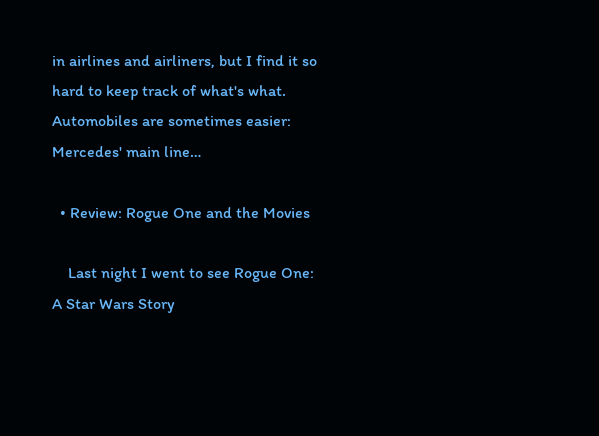in airlines and airliners, but I find it so hard to keep track of what's what. Automobiles are sometimes easier: Mercedes' main line…

  • Review: Rogue One and the Movies

    Last night I went to see Rogue One: A Star Wars Story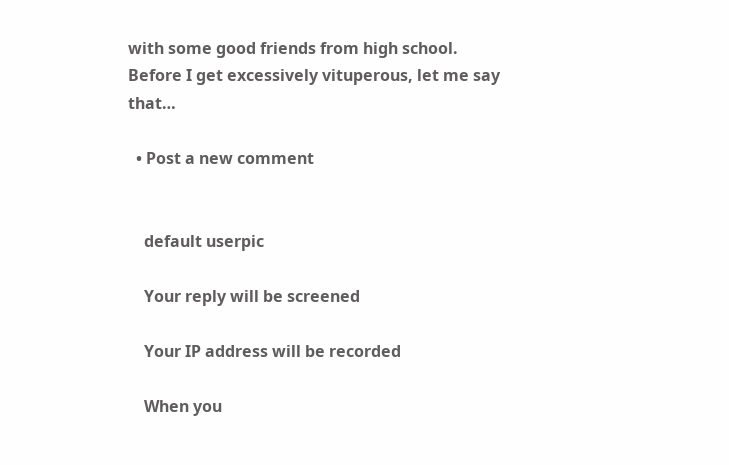with some good friends from high school. Before I get excessively vituperous, let me say that…

  • Post a new comment


    default userpic

    Your reply will be screened

    Your IP address will be recorded

    When you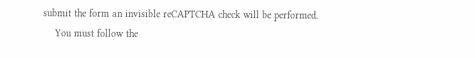submit the form an invisible reCAPTCHA check will be performed.
    You must follow the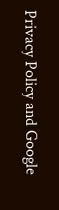Privacy Policy and Google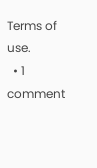Terms of use.
  • 1 comment